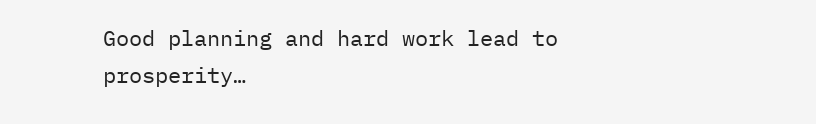Good planning and hard work lead to prosperity…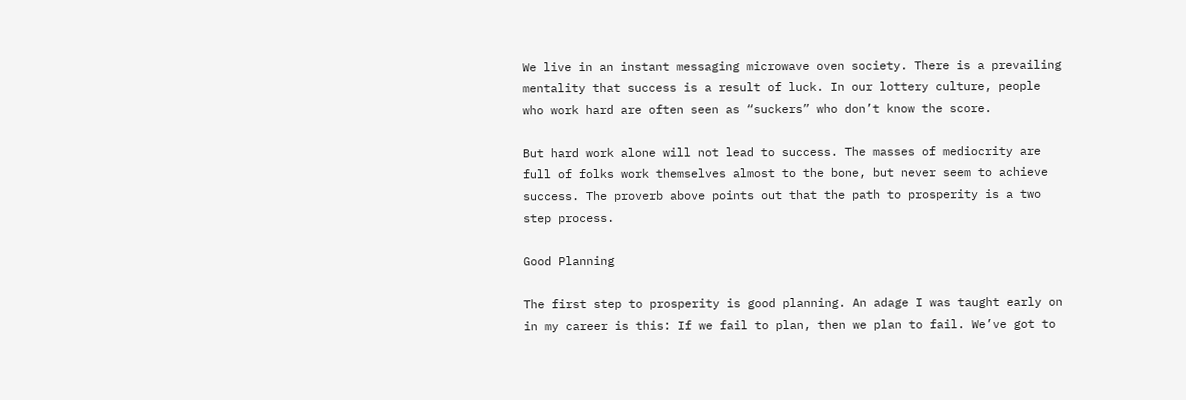We live in an instant messaging microwave oven society. There is a prevailing mentality that success is a result of luck. In our lottery culture, people who work hard are often seen as “suckers” who don’t know the score.

But hard work alone will not lead to success. The masses of mediocrity are full of folks work themselves almost to the bone, but never seem to achieve success. The proverb above points out that the path to prosperity is a two step process.

Good Planning

The first step to prosperity is good planning. An adage I was taught early on in my career is this: If we fail to plan, then we plan to fail. We’ve got to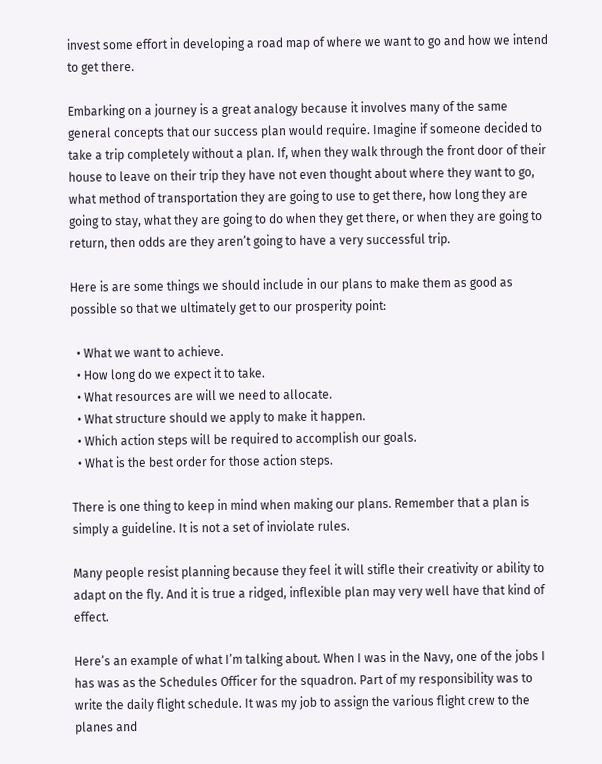invest some effort in developing a road map of where we want to go and how we intend to get there.

Embarking on a journey is a great analogy because it involves many of the same general concepts that our success plan would require. Imagine if someone decided to take a trip completely without a plan. If, when they walk through the front door of their house to leave on their trip they have not even thought about where they want to go, what method of transportation they are going to use to get there, how long they are going to stay, what they are going to do when they get there, or when they are going to return, then odds are they aren’t going to have a very successful trip.

Here is are some things we should include in our plans to make them as good as possible so that we ultimately get to our prosperity point:

  • What we want to achieve.
  • How long do we expect it to take.
  • What resources are will we need to allocate.
  • What structure should we apply to make it happen.
  • Which action steps will be required to accomplish our goals.
  • What is the best order for those action steps.

There is one thing to keep in mind when making our plans. Remember that a plan is simply a guideline. It is not a set of inviolate rules.

Many people resist planning because they feel it will stifle their creativity or ability to adapt on the fly. And it is true a ridged, inflexible plan may very well have that kind of effect.

Here’s an example of what I’m talking about. When I was in the Navy, one of the jobs I has was as the Schedules Officer for the squadron. Part of my responsibility was to write the daily flight schedule. It was my job to assign the various flight crew to the planes and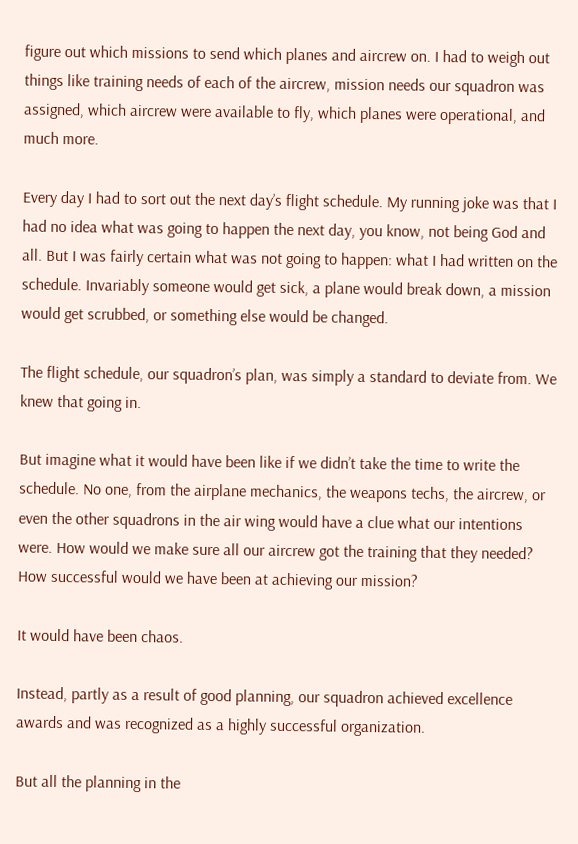figure out which missions to send which planes and aircrew on. I had to weigh out things like training needs of each of the aircrew, mission needs our squadron was assigned, which aircrew were available to fly, which planes were operational, and much more.

Every day I had to sort out the next day’s flight schedule. My running joke was that I had no idea what was going to happen the next day, you know, not being God and all. But I was fairly certain what was not going to happen: what I had written on the schedule. Invariably someone would get sick, a plane would break down, a mission would get scrubbed, or something else would be changed.

The flight schedule, our squadron’s plan, was simply a standard to deviate from. We knew that going in.

But imagine what it would have been like if we didn’t take the time to write the schedule. No one, from the airplane mechanics, the weapons techs, the aircrew, or even the other squadrons in the air wing would have a clue what our intentions were. How would we make sure all our aircrew got the training that they needed? How successful would we have been at achieving our mission?

It would have been chaos.

Instead, partly as a result of good planning, our squadron achieved excellence awards and was recognized as a highly successful organization.

But all the planning in the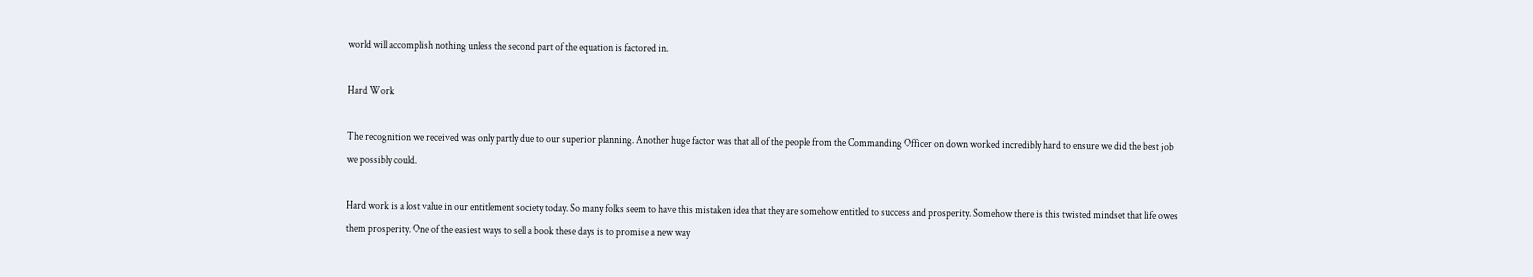world will accomplish nothing unless the second part of the equation is factored in.

Hard Work

The recognition we received was only partly due to our superior planning. Another huge factor was that all of the people from the Commanding Officer on down worked incredibly hard to ensure we did the best job we possibly could.

Hard work is a lost value in our entitlement society today. So many folks seem to have this mistaken idea that they are somehow entitled to success and prosperity. Somehow there is this twisted mindset that life owes them prosperity. One of the easiest ways to sell a book these days is to promise a new way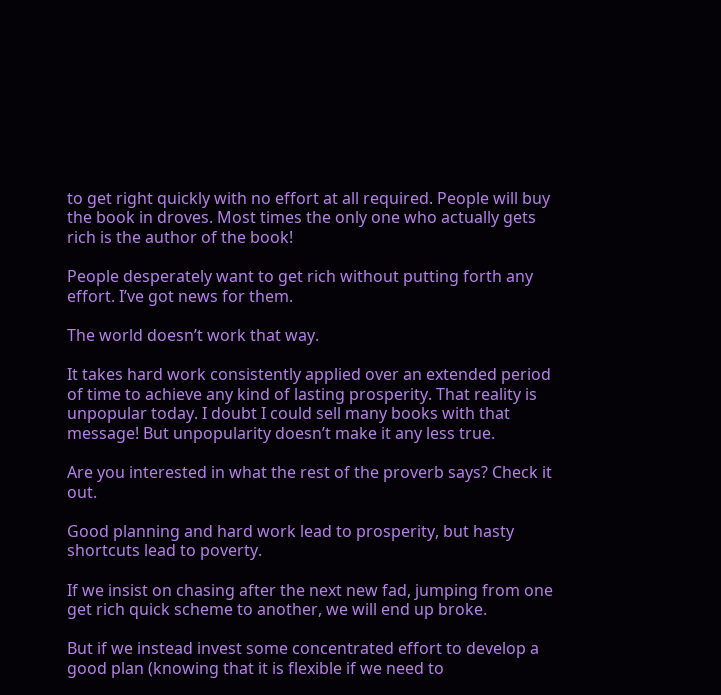to get right quickly with no effort at all required. People will buy the book in droves. Most times the only one who actually gets rich is the author of the book!

People desperately want to get rich without putting forth any effort. I’ve got news for them.

The world doesn’t work that way.

It takes hard work consistently applied over an extended period of time to achieve any kind of lasting prosperity. That reality is unpopular today. I doubt I could sell many books with that message! But unpopularity doesn’t make it any less true.

Are you interested in what the rest of the proverb says? Check it out.

Good planning and hard work lead to prosperity, but hasty shortcuts lead to poverty.

If we insist on chasing after the next new fad, jumping from one get rich quick scheme to another, we will end up broke.

But if we instead invest some concentrated effort to develop a good plan (knowing that it is flexible if we need to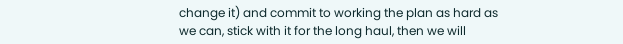change it) and commit to working the plan as hard as we can, stick with it for the long haul, then we will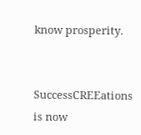know prosperity.


SuccessCREEations is now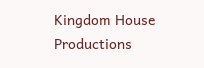Kingdom House Productions